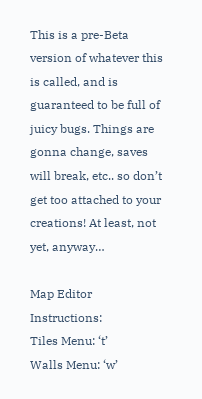This is a pre-Beta version of whatever this is called, and is guaranteed to be full of juicy bugs. Things are gonna change, saves will break, etc.. so don’t get too attached to your creations! At least, not yet, anyway…

Map Editor Instructions:
Tiles Menu: ‘t’
Walls Menu: ‘w’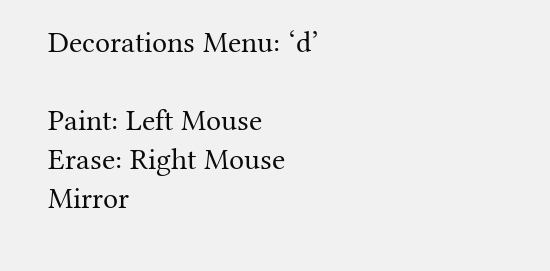Decorations Menu: ‘d’

Paint: Left Mouse
Erase: Right Mouse
Mirror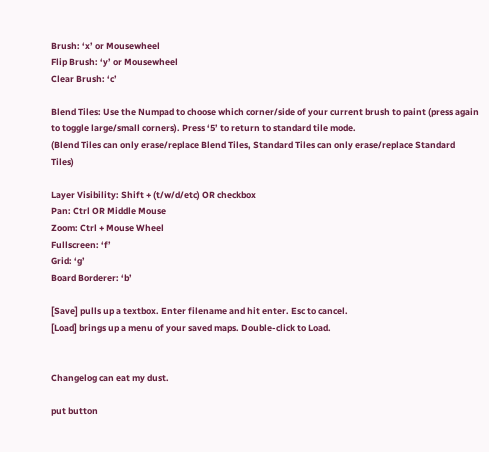Brush: ‘x’ or Mousewheel
Flip Brush: ‘y’ or Mousewheel
Clear Brush: ‘c’

Blend Tiles: Use the Numpad to choose which corner/side of your current brush to paint (press again to toggle large/small corners). Press ‘5’ to return to standard tile mode.
(Blend Tiles can only erase/replace Blend Tiles, Standard Tiles can only erase/replace Standard Tiles)

Layer Visibility: Shift + (t/w/d/etc) OR checkbox
Pan: Ctrl OR Middle Mouse
Zoom: Ctrl + Mouse Wheel
Fullscreen: ‘f’
Grid: ‘g’
Board Borderer: ‘b’

[Save] pulls up a textbox. Enter filename and hit enter. Esc to cancel.
[Load] brings up a menu of your saved maps. Double-click to Load.


Changelog can eat my dust.

put button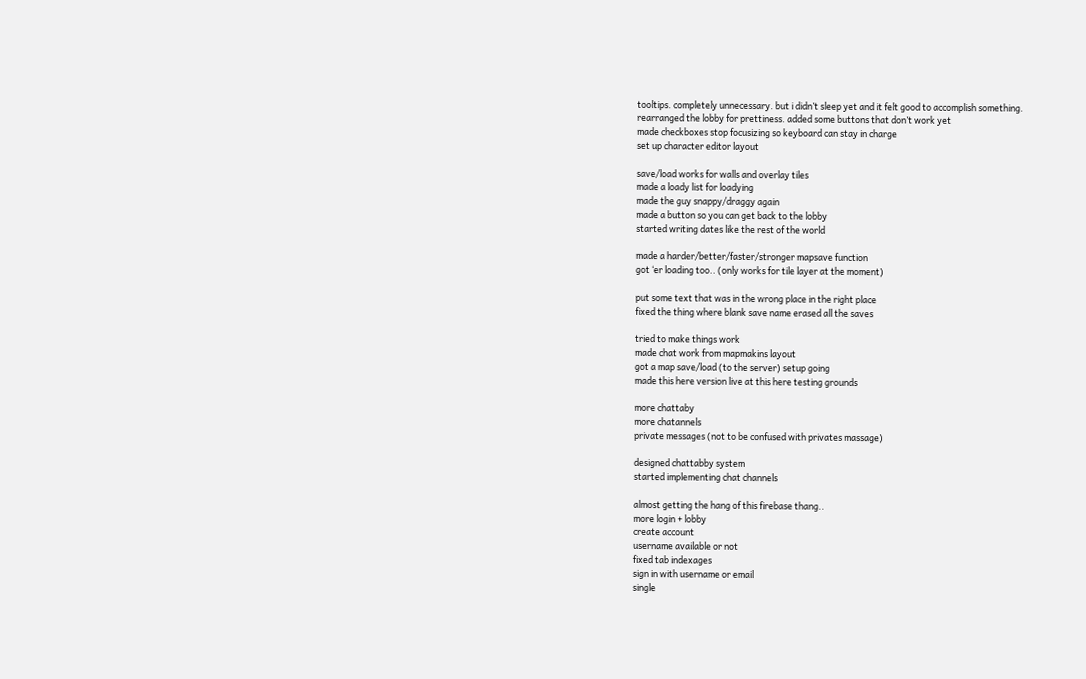tooltips. completely unnecessary. but i didn’t sleep yet and it felt good to accomplish something.
rearranged the lobby for prettiness. added some buttons that don’t work yet
made checkboxes stop focusizing so keyboard can stay in charge
set up character editor layout

save/load works for walls and overlay tiles
made a loady list for loadying
made the guy snappy/draggy again
made a button so you can get back to the lobby
started writing dates like the rest of the world

made a harder/better/faster/stronger mapsave function
got ‘er loading too.. (only works for tile layer at the moment)

put some text that was in the wrong place in the right place
fixed the thing where blank save name erased all the saves

tried to make things work
made chat work from mapmakins layout
got a map save/load (to the server) setup going
made this here version live at this here testing grounds

more chattaby
more chatannels
private messages (not to be confused with privates massage)

designed chattabby system
started implementing chat channels

almost getting the hang of this firebase thang..
more login + lobby
create account
username available or not
fixed tab indexages
sign in with username or email
single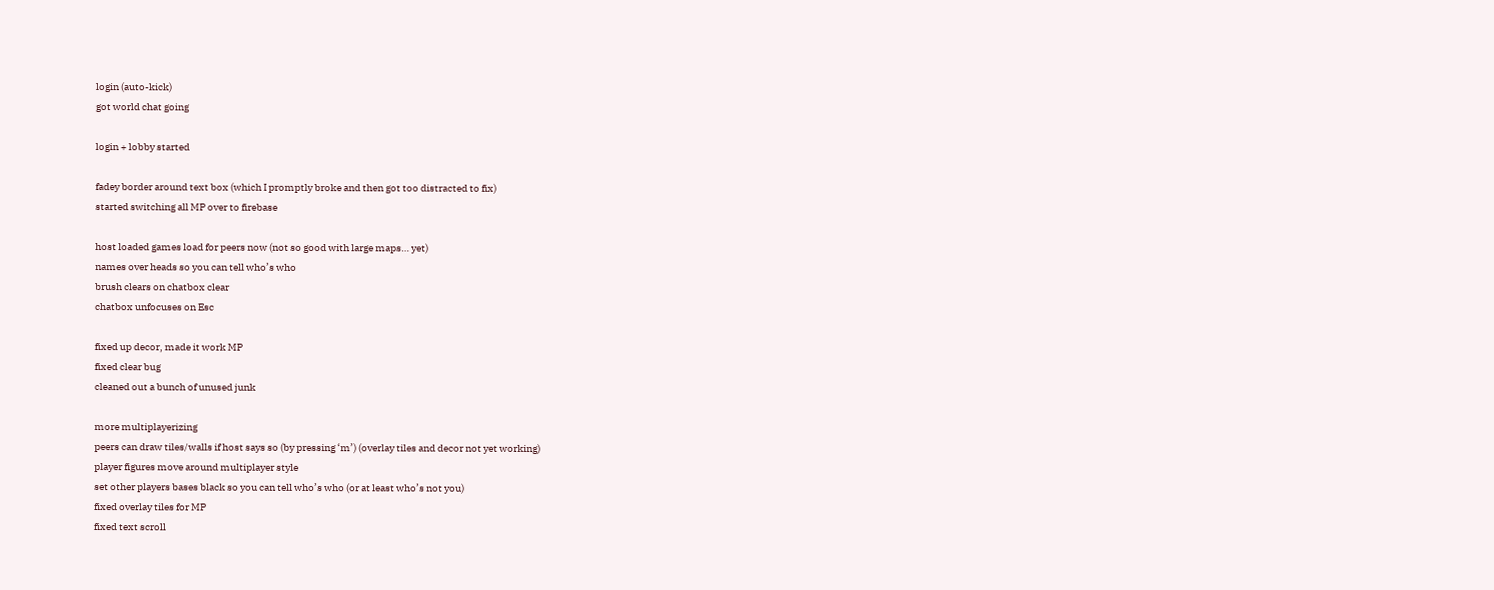login (auto-kick)
got world chat going

login + lobby started

fadey border around text box (which I promptly broke and then got too distracted to fix)
started switching all MP over to firebase

host loaded games load for peers now (not so good with large maps… yet)
names over heads so you can tell who’s who
brush clears on chatbox clear
chatbox unfocuses on Esc

fixed up decor, made it work MP
fixed clear bug
cleaned out a bunch of unused junk

more multiplayerizing
peers can draw tiles/walls if host says so (by pressing ‘m’) (overlay tiles and decor not yet working)
player figures move around multiplayer style
set other players bases black so you can tell who’s who (or at least who’s not you)
fixed overlay tiles for MP
fixed text scroll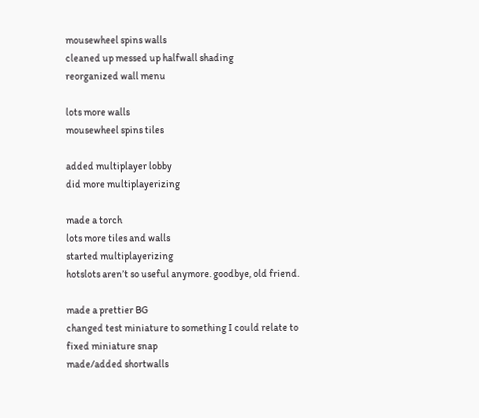mousewheel spins walls
cleaned up messed up halfwall shading
reorganized wall menu

lots more walls
mousewheel spins tiles

added multiplayer lobby
did more multiplayerizing

made a torch
lots more tiles and walls
started multiplayerizing
hotslots aren’t so useful anymore. goodbye, old friend.

made a prettier BG
changed test miniature to something I could relate to
fixed miniature snap
made/added shortwalls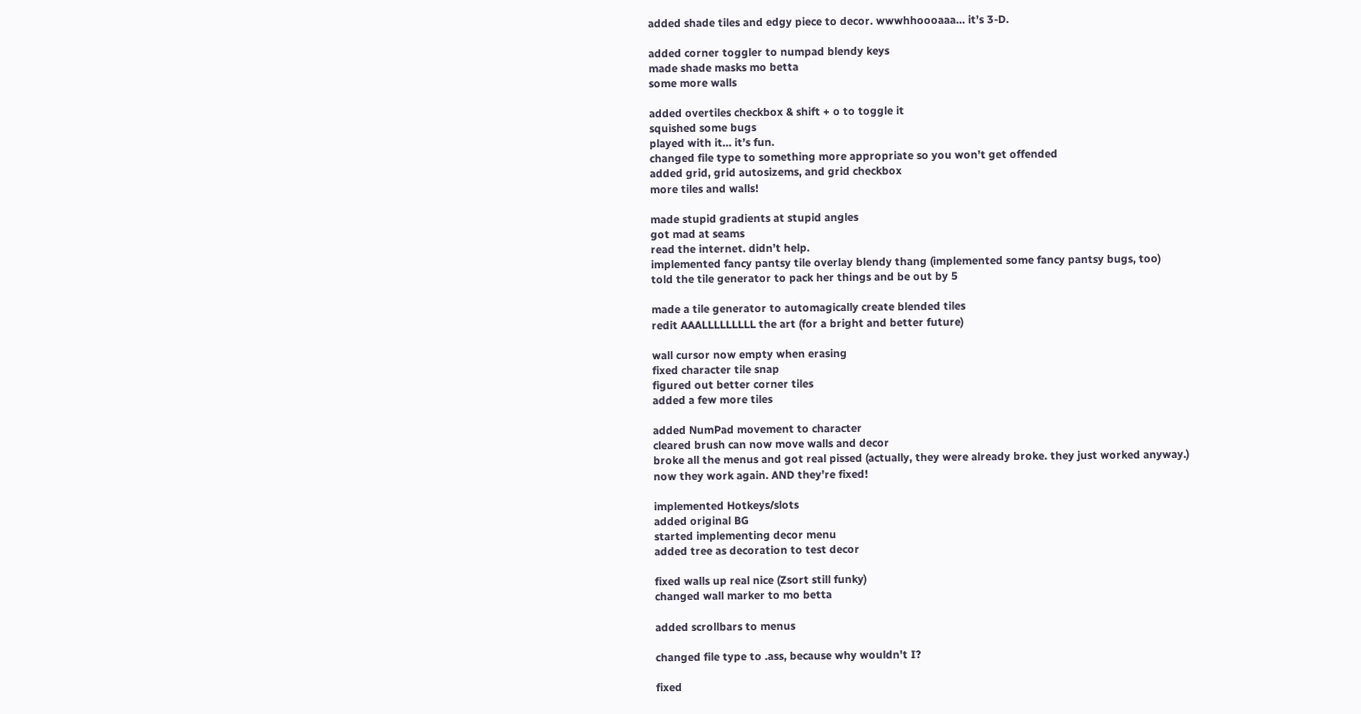added shade tiles and edgy piece to decor. wwwhhoooaaa… it’s 3-D.

added corner toggler to numpad blendy keys
made shade masks mo betta
some more walls

added overtiles checkbox & shift + o to toggle it
squished some bugs
played with it… it’s fun.
changed file type to something more appropriate so you won’t get offended
added grid, grid autosizems, and grid checkbox
more tiles and walls!

made stupid gradients at stupid angles
got mad at seams
read the internet. didn’t help.
implemented fancy pantsy tile overlay blendy thang (implemented some fancy pantsy bugs, too)
told the tile generator to pack her things and be out by 5

made a tile generator to automagically create blended tiles
redit AAALLLLLLLLL the art (for a bright and better future)

wall cursor now empty when erasing
fixed character tile snap
figured out better corner tiles
added a few more tiles

added NumPad movement to character
cleared brush can now move walls and decor
broke all the menus and got real pissed (actually, they were already broke. they just worked anyway.)
now they work again. AND they’re fixed!

implemented Hotkeys/slots
added original BG
started implementing decor menu
added tree as decoration to test decor

fixed walls up real nice (Zsort still funky)
changed wall marker to mo betta

added scrollbars to menus

changed file type to .ass, because why wouldn’t I?

fixed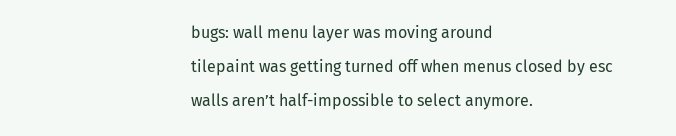bugs: wall menu layer was moving around
tilepaint was getting turned off when menus closed by esc
walls aren’t half-impossible to select anymore.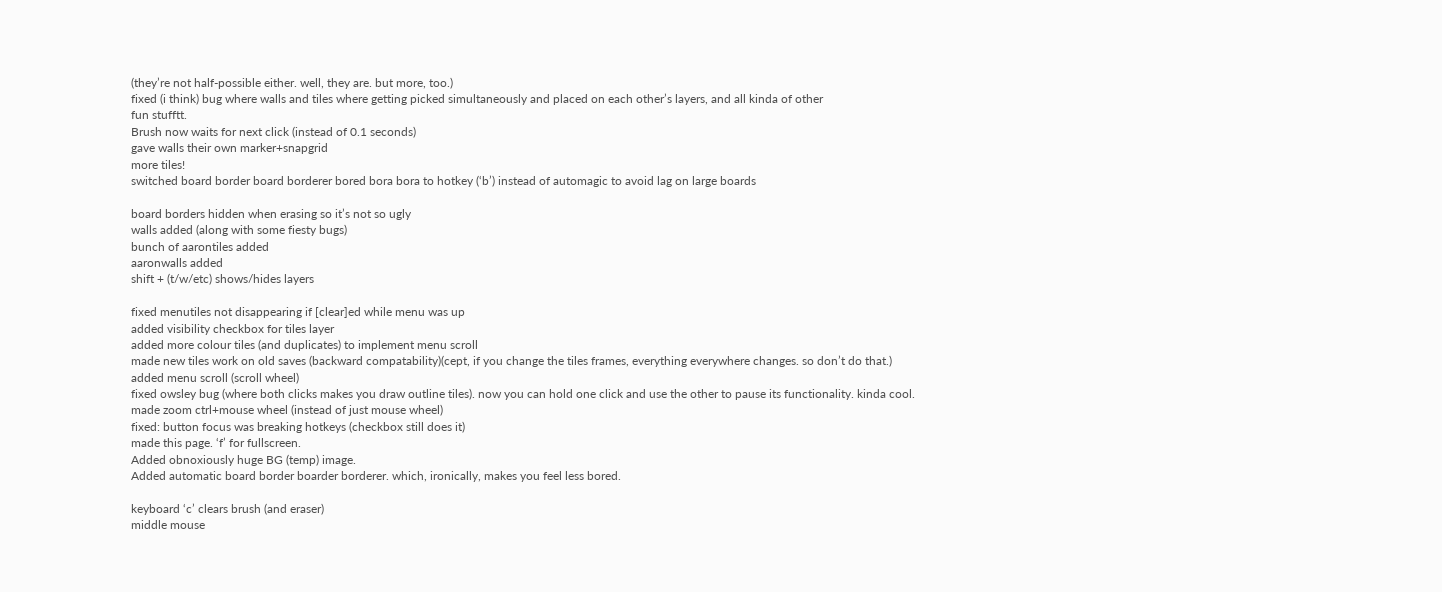(they’re not half-possible either. well, they are. but more, too.)
fixed (i think) bug where walls and tiles where getting picked simultaneously and placed on each other’s layers, and all kinda of other
fun stufftt.
Brush now waits for next click (instead of 0.1 seconds)
gave walls their own marker+snapgrid
more tiles!
switched board border board borderer bored bora bora to hotkey (‘b’) instead of automagic to avoid lag on large boards

board borders hidden when erasing so it’s not so ugly
walls added (along with some fiesty bugs)
bunch of aarontiles added
aaronwalls added
shift + (t/w/etc) shows/hides layers

fixed menutiles not disappearing if [clear]ed while menu was up
added visibility checkbox for tiles layer
added more colour tiles (and duplicates) to implement menu scroll
made new tiles work on old saves (backward compatability)(cept, if you change the tiles frames, everything everywhere changes. so don’t do that.)
added menu scroll (scroll wheel)
fixed owsley bug (where both clicks makes you draw outline tiles). now you can hold one click and use the other to pause its functionality. kinda cool.
made zoom ctrl+mouse wheel (instead of just mouse wheel)
fixed: button focus was breaking hotkeys (checkbox still does it)
made this page. ‘f’ for fullscreen.
Added obnoxiously huge BG (temp) image.
Added automatic board border boarder borderer. which, ironically, makes you feel less bored.

keyboard ‘c’ clears brush (and eraser)
middle mouse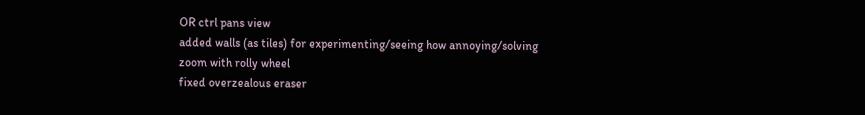OR ctrl pans view
added walls (as tiles) for experimenting/seeing how annoying/solving
zoom with rolly wheel
fixed overzealous eraser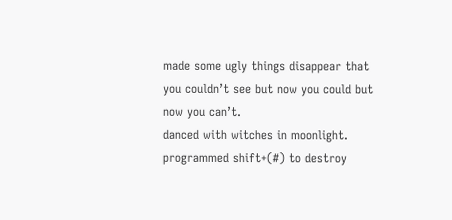made some ugly things disappear that you couldn’t see but now you could but now you can’t.
danced with witches in moonlight.
programmed shift+(#) to destroy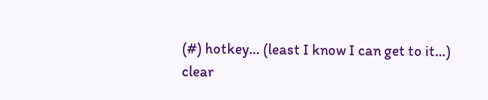(#) hotkey… (least I know I can get to it…)
clear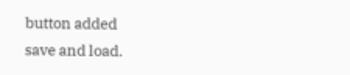button added
save and load.